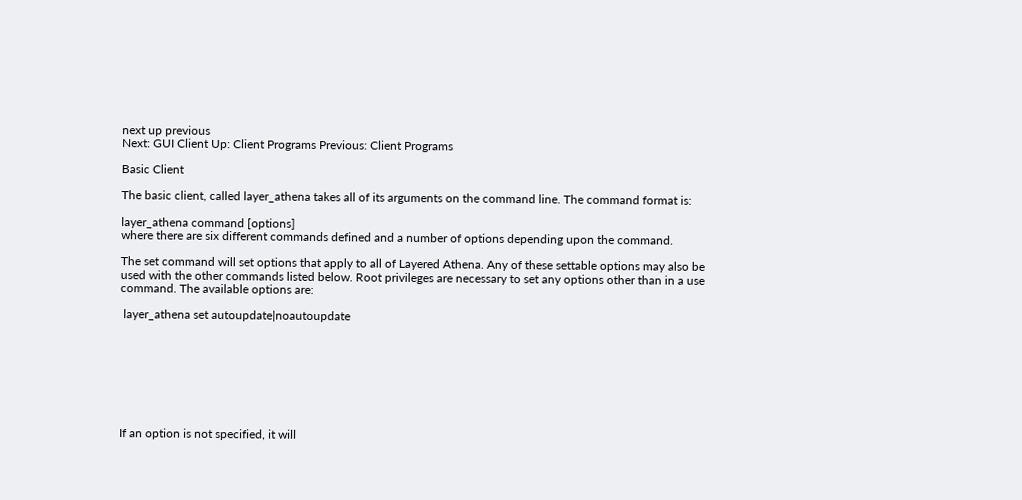next up previous
Next: GUI Client Up: Client Programs Previous: Client Programs

Basic Client

The basic client, called layer_athena takes all of its arguments on the command line. The command format is:

layer_athena command [options]
where there are six different commands defined and a number of options depending upon the command.

The set command will set options that apply to all of Layered Athena. Any of these settable options may also be used with the other commands listed below. Root privileges are necessary to set any options other than in a use command. The available options are:

 layer_athena set autoupdate|noautoupdate








If an option is not specified, it will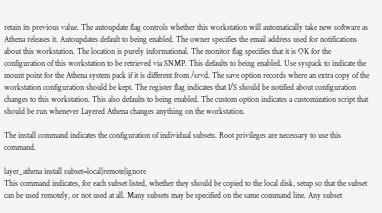retain its previous value. The autoupdate flag controls whether this workstation will automatically take new software as Athena releases it. Autoupdates default to being enabled. The owner specifies the email address used for notifications about this workstation. The location is purely informational. The monitor flag specifies that it is OK for the configuration of this workstation to be retrieved via SNMP. This defaults to being enabled. Use syspack to indicate the mount point for the Athena system pack if it is different from /srvd. The save option records where an extra copy of the workstation configuration should be kept. The register flag indicates that I/S should be notified about configuration changes to this workstation. This also defaults to being enabled. The custom option indicates a customization script that should be run whenever Layered Athena changes anything on the workstation.

The install command indicates the configuration of individual subsets. Root privileges are necessary to use this command.

layer_athena install subset=local|remote|ignore
This command indicates, for each subset listed, whether they should be copied to the local disk, setup so that the subset can be used remotely, or not used at all. Many subsets may be specified on the same command line. Any subset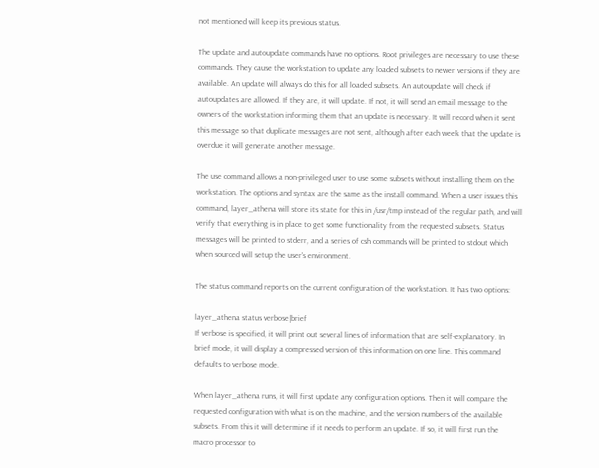not mentioned will keep its previous status.

The update and autoupdate commands have no options. Root privileges are necessary to use these commands. They cause the workstation to update any loaded subsets to newer versions if they are available. An update will always do this for all loaded subsets. An autoupdate will check if autoupdates are allowed. If they are, it will update. If not, it will send an email message to the owners of the workstation informing them that an update is necessary. It will record when it sent this message so that duplicate messages are not sent, although after each week that the update is overdue it will generate another message.

The use command allows a non-privileged user to use some subsets without installing them on the workstation. The options and syntax are the same as the install command. When a user issues this command, layer_athena will store its state for this in /usr/tmp instead of the regular path, and will verify that everything is in place to get some functionality from the requested subsets. Status messages will be printed to stderr, and a series of csh commands will be printed to stdout which when sourced will setup the user's environment.

The status command reports on the current configuration of the workstation. It has two options:

layer_athena status verbose|brief
If verbose is specified, it will print out several lines of information that are self-explanatory. In brief mode, it will display a compressed version of this information on one line. This command defaults to verbose mode.

When layer_athena runs, it will first update any configuration options. Then it will compare the requested configuration with what is on the machine, and the version numbers of the available subsets. From this it will determine if it needs to perform an update. If so, it will first run the macro processor to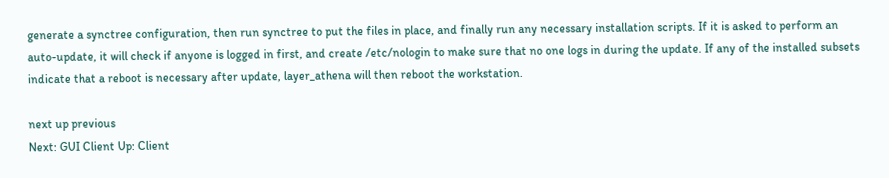generate a synctree configuration, then run synctree to put the files in place, and finally run any necessary installation scripts. If it is asked to perform an auto-update, it will check if anyone is logged in first, and create /etc/nologin to make sure that no one logs in during the update. If any of the installed subsets indicate that a reboot is necessary after update, layer_athena will then reboot the workstation.

next up previous
Next: GUI Client Up: Client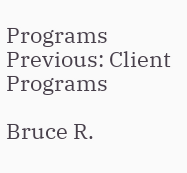Programs Previous: Client Programs

Bruce R.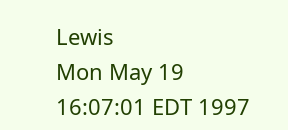Lewis
Mon May 19 16:07:01 EDT 1997